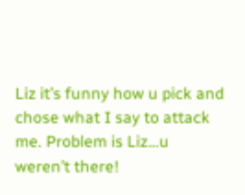Liz it’s funny how u pick and chose what I say to attack me. Problem is Liz…u weren’t there!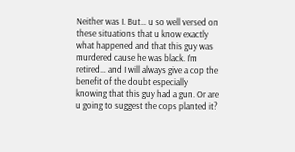Neither was I. But… u so well versed on these situations that u know exactly what happened and that this guy was murdered cause he was black. I’m retired… and I will always give a cop the benefit of the doubt especially knowing that this guy had a gun. Or are u going to suggest the cops planted it?